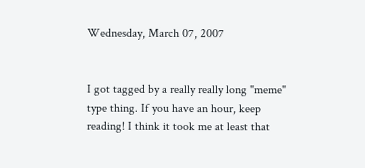Wednesday, March 07, 2007


I got tagged by a really really long "meme" type thing. If you have an hour, keep reading! I think it took me at least that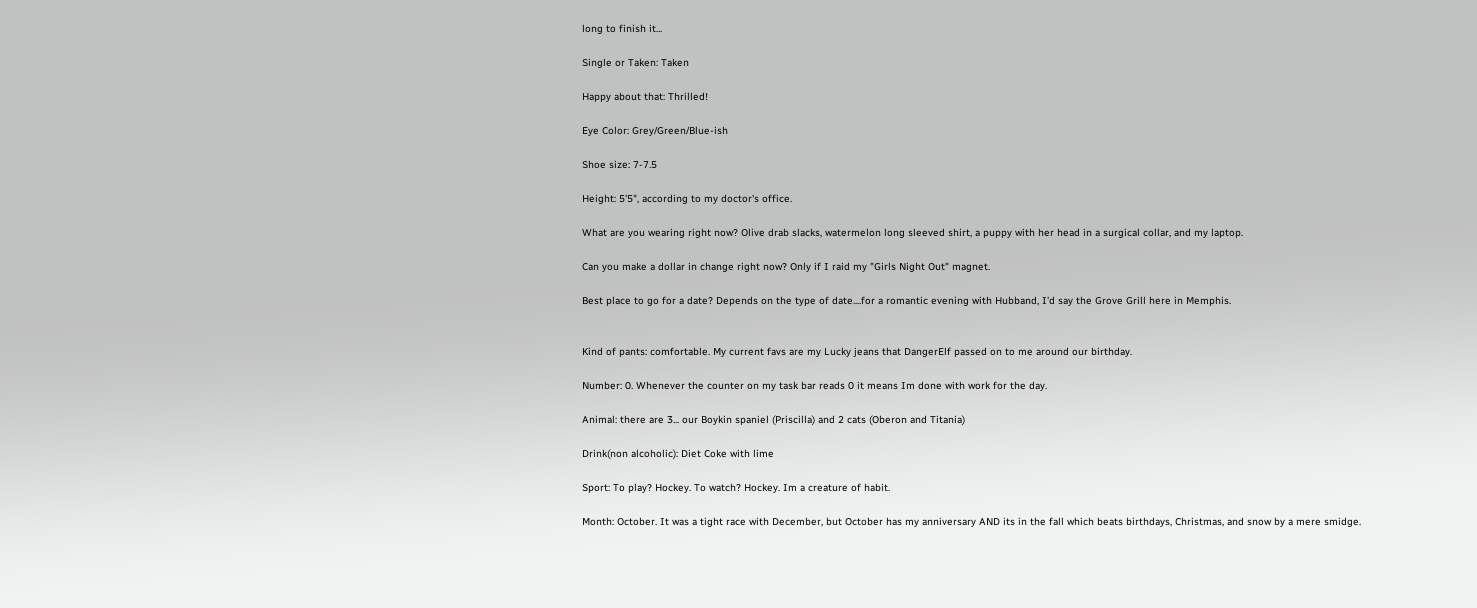long to finish it...

Single or Taken: Taken

Happy about that: Thrilled!

Eye Color: Grey/Green/Blue-ish

Shoe size: 7-7.5

Height: 5'5", according to my doctor's office.

What are you wearing right now? Olive drab slacks, watermelon long sleeved shirt, a puppy with her head in a surgical collar, and my laptop.

Can you make a dollar in change right now? Only if I raid my "Girls Night Out" magnet.

Best place to go for a date? Depends on the type of date....for a romantic evening with Hubband, I'd say the Grove Grill here in Memphis.


Kind of pants: comfortable. My current favs are my Lucky jeans that DangerElf passed on to me around our birthday.

Number: 0. Whenever the counter on my task bar reads 0 it means Im done with work for the day.

Animal: there are 3... our Boykin spaniel (Priscilla) and 2 cats (Oberon and Titania)

Drink(non alcoholic): Diet Coke with lime

Sport: To play? Hockey. To watch? Hockey. Im a creature of habit.

Month: October. It was a tight race with December, but October has my anniversary AND its in the fall which beats birthdays, Christmas, and snow by a mere smidge.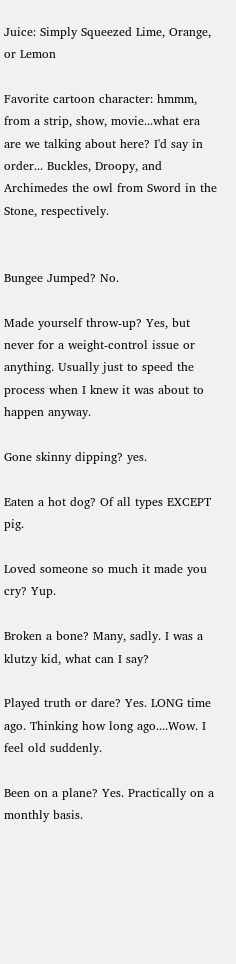Juice: Simply Squeezed Lime, Orange, or Lemon

Favorite cartoon character: hmmm, from a strip, show, movie...what era are we talking about here? I'd say in order... Buckles, Droopy, and Archimedes the owl from Sword in the Stone, respectively.


Bungee Jumped? No.

Made yourself throw-up? Yes, but never for a weight-control issue or anything. Usually just to speed the process when I knew it was about to happen anyway.

Gone skinny dipping? yes.

Eaten a hot dog? Of all types EXCEPT pig.

Loved someone so much it made you cry? Yup.

Broken a bone? Many, sadly. I was a klutzy kid, what can I say?

Played truth or dare? Yes. LONG time ago. Thinking how long ago....Wow. I feel old suddenly.

Been on a plane? Yes. Practically on a monthly basis.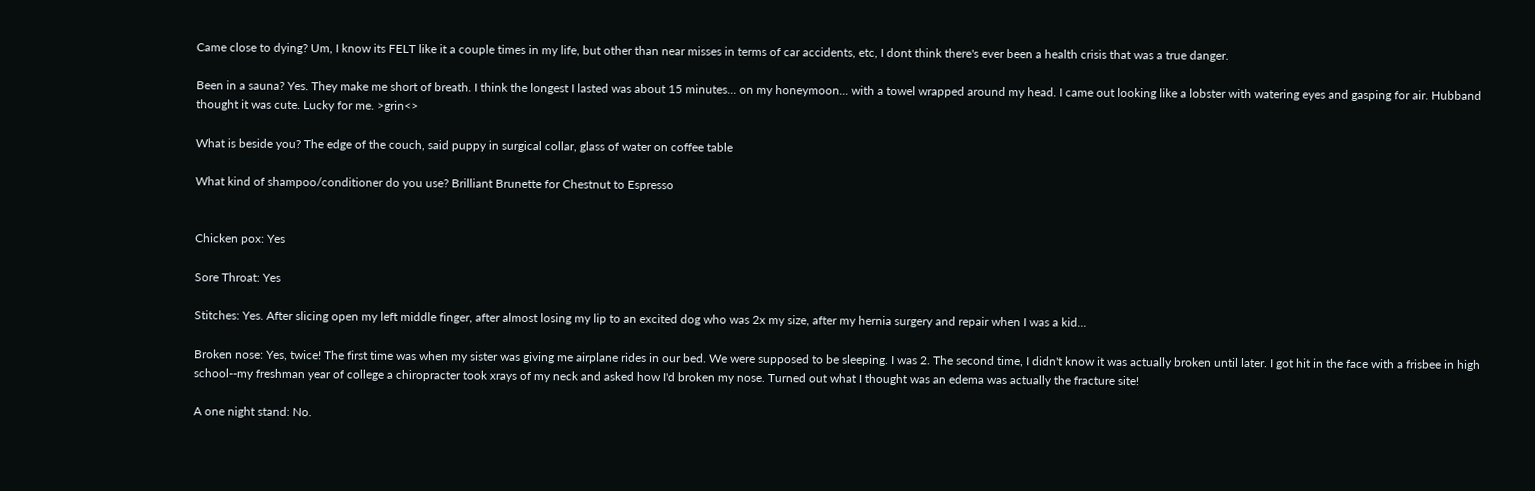Came close to dying? Um, I know its FELT like it a couple times in my life, but other than near misses in terms of car accidents, etc, I dont think there's ever been a health crisis that was a true danger.

Been in a sauna? Yes. They make me short of breath. I think the longest I lasted was about 15 minutes... on my honeymoon... with a towel wrapped around my head. I came out looking like a lobster with watering eyes and gasping for air. Hubband thought it was cute. Lucky for me. >grin<>

What is beside you? The edge of the couch, said puppy in surgical collar, glass of water on coffee table

What kind of shampoo/conditioner do you use? Brilliant Brunette for Chestnut to Espresso


Chicken pox: Yes

Sore Throat: Yes

Stitches: Yes. After slicing open my left middle finger, after almost losing my lip to an excited dog who was 2x my size, after my hernia surgery and repair when I was a kid...

Broken nose: Yes, twice! The first time was when my sister was giving me airplane rides in our bed. We were supposed to be sleeping. I was 2. The second time, I didn't know it was actually broken until later. I got hit in the face with a frisbee in high school--my freshman year of college a chiropracter took xrays of my neck and asked how I'd broken my nose. Turned out what I thought was an edema was actually the fracture site!

A one night stand: No.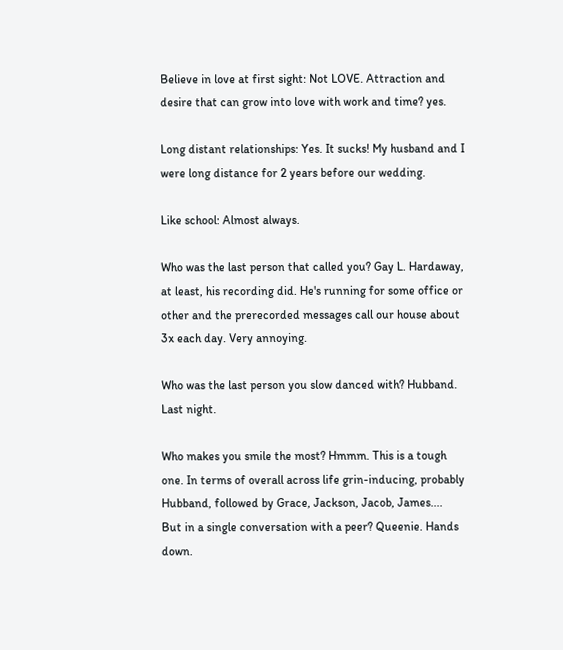Believe in love at first sight: Not LOVE. Attraction and desire that can grow into love with work and time? yes.

Long distant relationships: Yes. It sucks! My husband and I were long distance for 2 years before our wedding.

Like school: Almost always.

Who was the last person that called you? Gay L. Hardaway, at least, his recording did. He's running for some office or other and the prerecorded messages call our house about 3x each day. Very annoying.

Who was the last person you slow danced with? Hubband. Last night.

Who makes you smile the most? Hmmm. This is a tough one. In terms of overall across life grin-inducing, probably Hubband, followed by Grace, Jackson, Jacob, James....
But in a single conversation with a peer? Queenie. Hands down.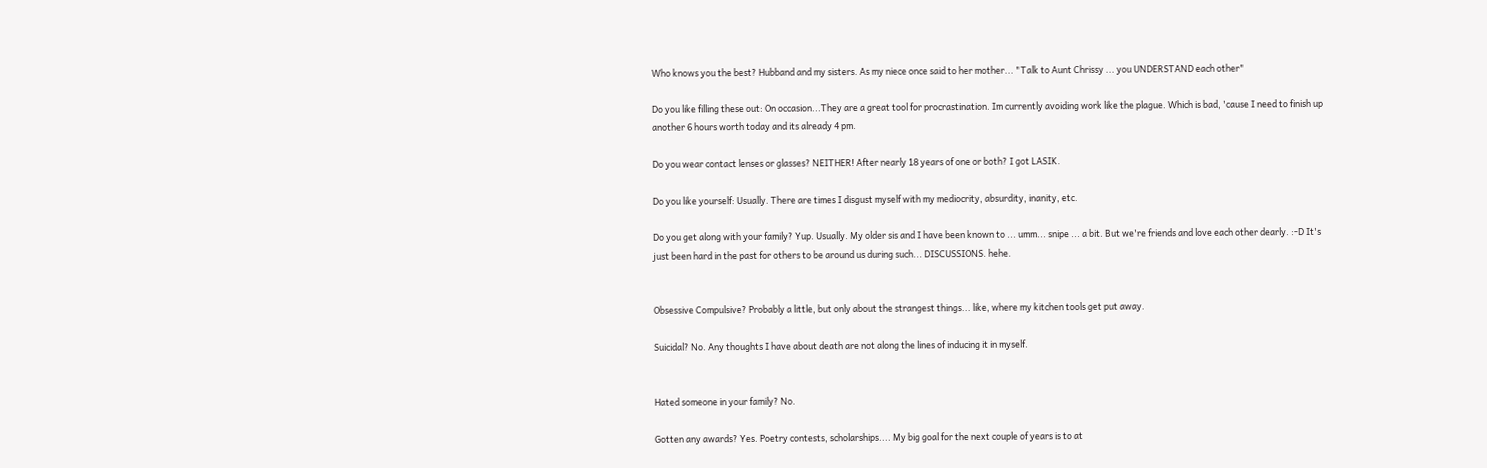Who knows you the best? Hubband and my sisters. As my niece once said to her mother... "Talk to Aunt Chrissy ... you UNDERSTAND each other"

Do you like filling these out: On occasion...They are a great tool for procrastination. Im currently avoiding work like the plague. Which is bad, 'cause I need to finish up another 6 hours worth today and its already 4 pm.

Do you wear contact lenses or glasses? NEITHER! After nearly 18 years of one or both? I got LASIK.

Do you like yourself: Usually. There are times I disgust myself with my mediocrity, absurdity, inanity, etc.

Do you get along with your family? Yup. Usually. My older sis and I have been known to ... umm... snipe ... a bit. But we're friends and love each other dearly. :-D It's just been hard in the past for others to be around us during such... DISCUSSIONS. hehe.


Obsessive Compulsive? Probably a little, but only about the strangest things... like, where my kitchen tools get put away.

Suicidal? No. Any thoughts I have about death are not along the lines of inducing it in myself.


Hated someone in your family? No.

Gotten any awards? Yes. Poetry contests, scholarships.... My big goal for the next couple of years is to at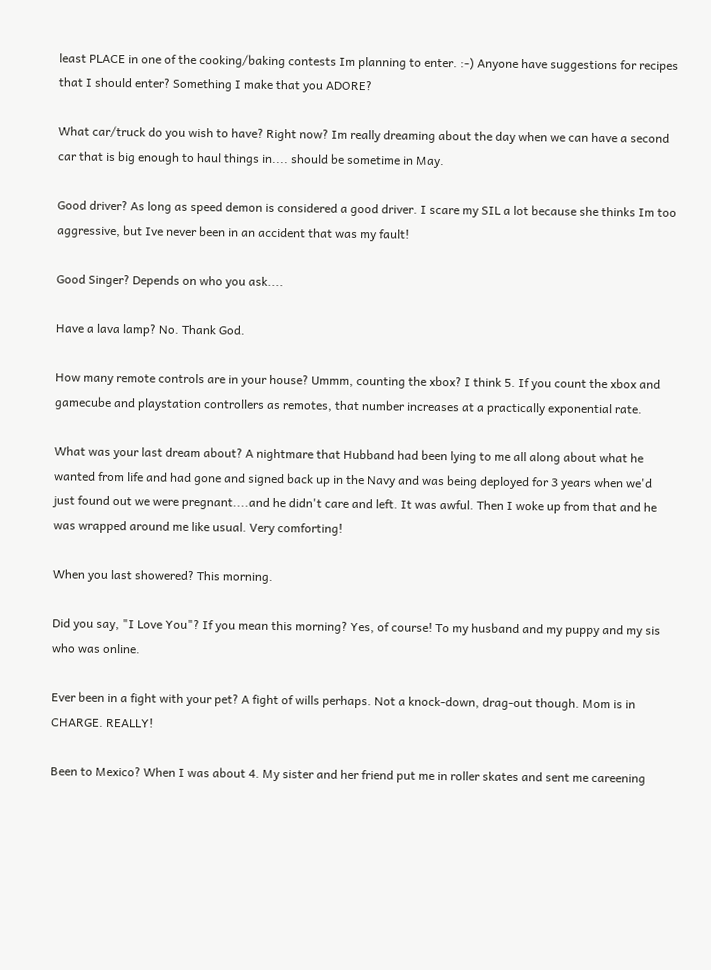least PLACE in one of the cooking/baking contests Im planning to enter. :-) Anyone have suggestions for recipes that I should enter? Something I make that you ADORE?

What car/truck do you wish to have? Right now? Im really dreaming about the day when we can have a second car that is big enough to haul things in.... should be sometime in May.

Good driver? As long as speed demon is considered a good driver. I scare my SIL a lot because she thinks Im too aggressive, but Ive never been in an accident that was my fault!

Good Singer? Depends on who you ask....

Have a lava lamp? No. Thank God.

How many remote controls are in your house? Ummm, counting the xbox? I think 5. If you count the xbox and gamecube and playstation controllers as remotes, that number increases at a practically exponential rate.

What was your last dream about? A nightmare that Hubband had been lying to me all along about what he wanted from life and had gone and signed back up in the Navy and was being deployed for 3 years when we'd just found out we were pregnant....and he didn't care and left. It was awful. Then I woke up from that and he was wrapped around me like usual. Very comforting!

When you last showered? This morning.

Did you say, "I Love You"? If you mean this morning? Yes, of course! To my husband and my puppy and my sis who was online.

Ever been in a fight with your pet? A fight of wills perhaps. Not a knock-down, drag-out though. Mom is in CHARGE. REALLY!

Been to Mexico? When I was about 4. My sister and her friend put me in roller skates and sent me careening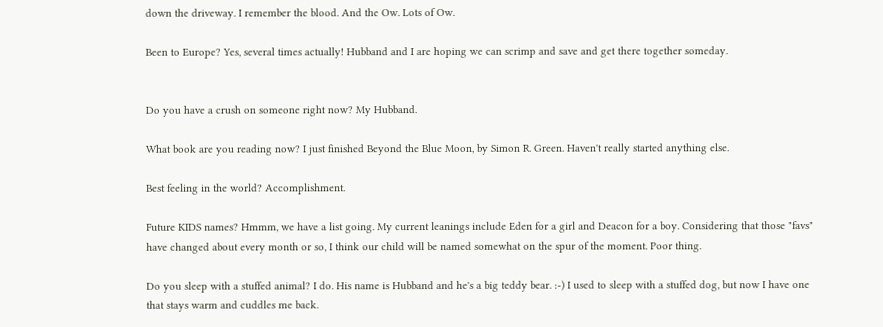down the driveway. I remember the blood. And the Ow. Lots of Ow.

Been to Europe? Yes, several times actually! Hubband and I are hoping we can scrimp and save and get there together someday.


Do you have a crush on someone right now? My Hubband.

What book are you reading now? I just finished Beyond the Blue Moon, by Simon R. Green. Haven't really started anything else.

Best feeling in the world? Accomplishment.

Future KIDS names? Hmmm, we have a list going. My current leanings include Eden for a girl and Deacon for a boy. Considering that those "favs" have changed about every month or so, I think our child will be named somewhat on the spur of the moment. Poor thing.

Do you sleep with a stuffed animal? I do. His name is Hubband and he's a big teddy bear. :-) I used to sleep with a stuffed dog, but now I have one that stays warm and cuddles me back.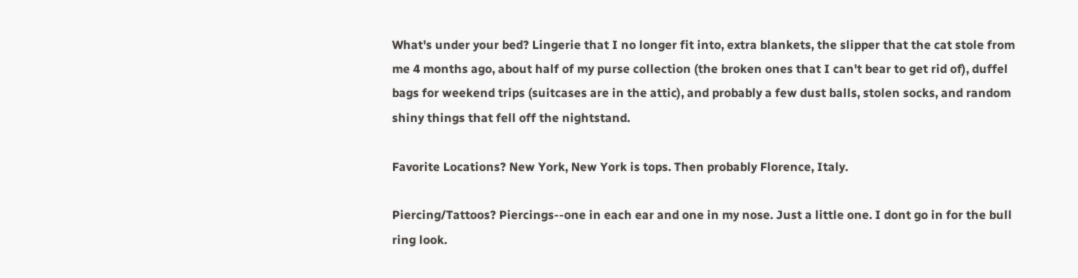What's under your bed? Lingerie that I no longer fit into, extra blankets, the slipper that the cat stole from me 4 months ago, about half of my purse collection (the broken ones that I can't bear to get rid of), duffel bags for weekend trips (suitcases are in the attic), and probably a few dust balls, stolen socks, and random shiny things that fell off the nightstand.

Favorite Locations? New York, New York is tops. Then probably Florence, Italy.

Piercing/Tattoos? Piercings--one in each ear and one in my nose. Just a little one. I dont go in for the bull ring look.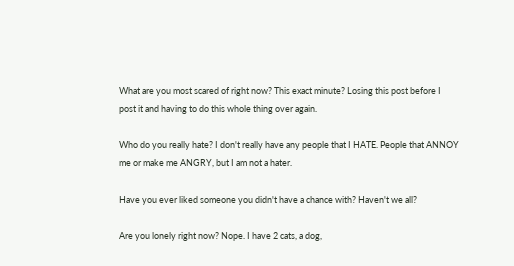What are you most scared of right now? This exact minute? Losing this post before I post it and having to do this whole thing over again.

Who do you really hate? I don't really have any people that I HATE. People that ANNOY me or make me ANGRY, but I am not a hater.

Have you ever liked someone you didn't have a chance with? Haven't we all?

Are you lonely right now? Nope. I have 2 cats, a dog,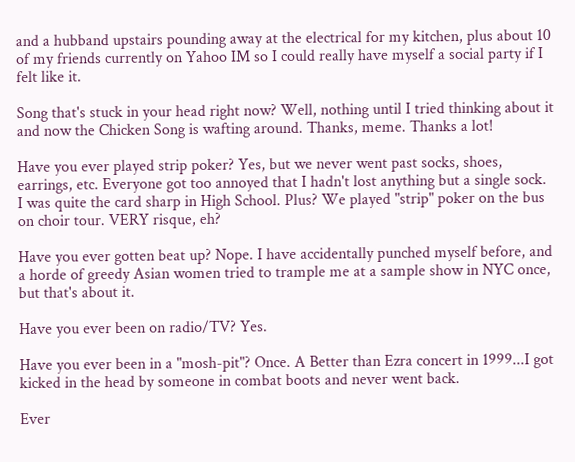and a hubband upstairs pounding away at the electrical for my kitchen, plus about 10 of my friends currently on Yahoo IM so I could really have myself a social party if I felt like it.

Song that's stuck in your head right now? Well, nothing until I tried thinking about it and now the Chicken Song is wafting around. Thanks, meme. Thanks a lot!

Have you ever played strip poker? Yes, but we never went past socks, shoes, earrings, etc. Everyone got too annoyed that I hadn't lost anything but a single sock. I was quite the card sharp in High School. Plus? We played "strip" poker on the bus on choir tour. VERY risque, eh?

Have you ever gotten beat up? Nope. I have accidentally punched myself before, and a horde of greedy Asian women tried to trample me at a sample show in NYC once, but that's about it.

Have you ever been on radio/TV? Yes.

Have you ever been in a "mosh-pit"? Once. A Better than Ezra concert in 1999...I got kicked in the head by someone in combat boots and never went back.

Ever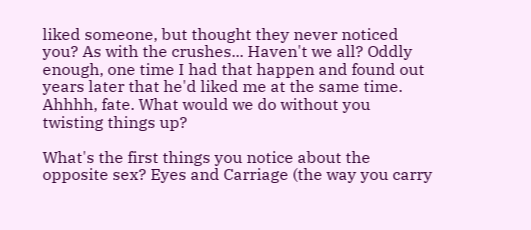liked someone, but thought they never noticed you? As with the crushes... Haven't we all? Oddly enough, one time I had that happen and found out years later that he'd liked me at the same time. Ahhhh, fate. What would we do without you twisting things up?

What's the first things you notice about the opposite sex? Eyes and Carriage (the way you carry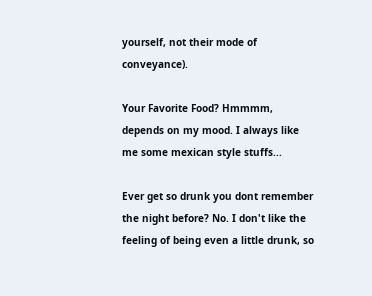yourself, not their mode of conveyance).

Your Favorite Food? Hmmmm, depends on my mood. I always like me some mexican style stuffs...

Ever get so drunk you dont remember the night before? No. I don't like the feeling of being even a little drunk, so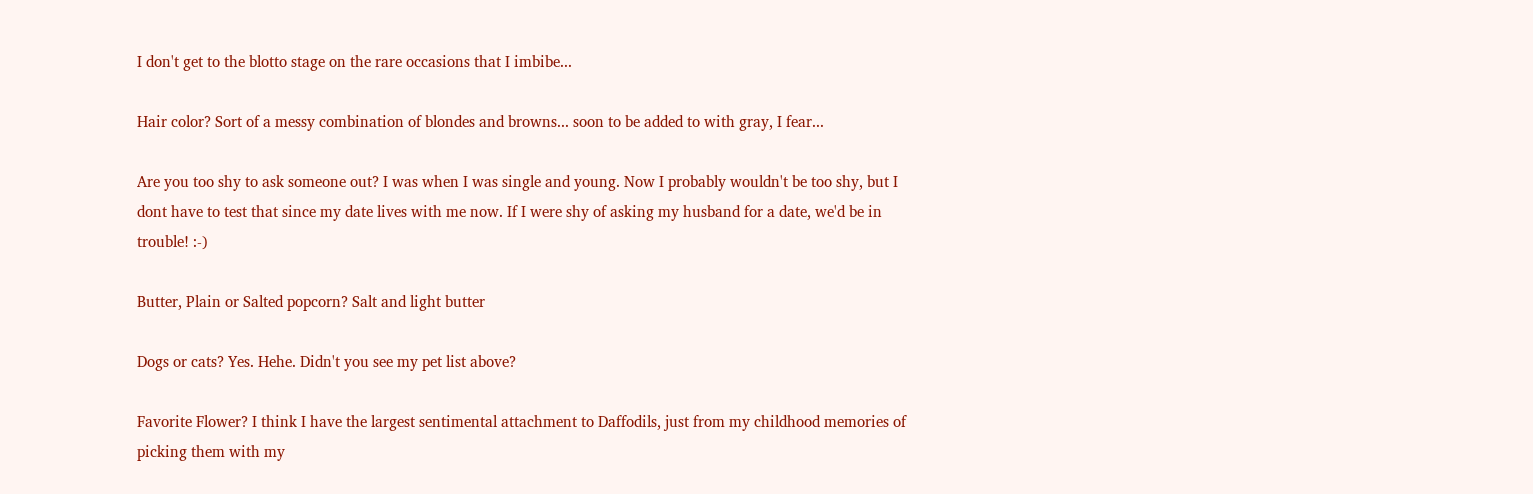I don't get to the blotto stage on the rare occasions that I imbibe...

Hair color? Sort of a messy combination of blondes and browns... soon to be added to with gray, I fear...

Are you too shy to ask someone out? I was when I was single and young. Now I probably wouldn't be too shy, but I dont have to test that since my date lives with me now. If I were shy of asking my husband for a date, we'd be in trouble! :-)

Butter, Plain or Salted popcorn? Salt and light butter

Dogs or cats? Yes. Hehe. Didn't you see my pet list above?

Favorite Flower? I think I have the largest sentimental attachment to Daffodils, just from my childhood memories of picking them with my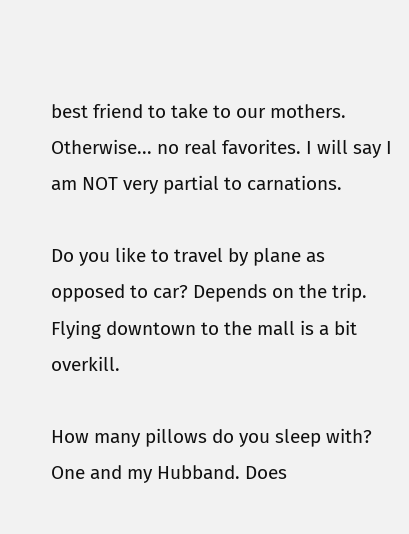best friend to take to our mothers. Otherwise... no real favorites. I will say I am NOT very partial to carnations.

Do you like to travel by plane as opposed to car? Depends on the trip. Flying downtown to the mall is a bit overkill.

How many pillows do you sleep with? One and my Hubband. Does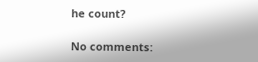he count?

No comments: